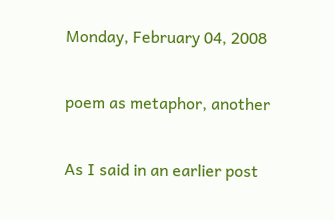Monday, February 04, 2008

poem as metaphor, another

As I said in an earlier post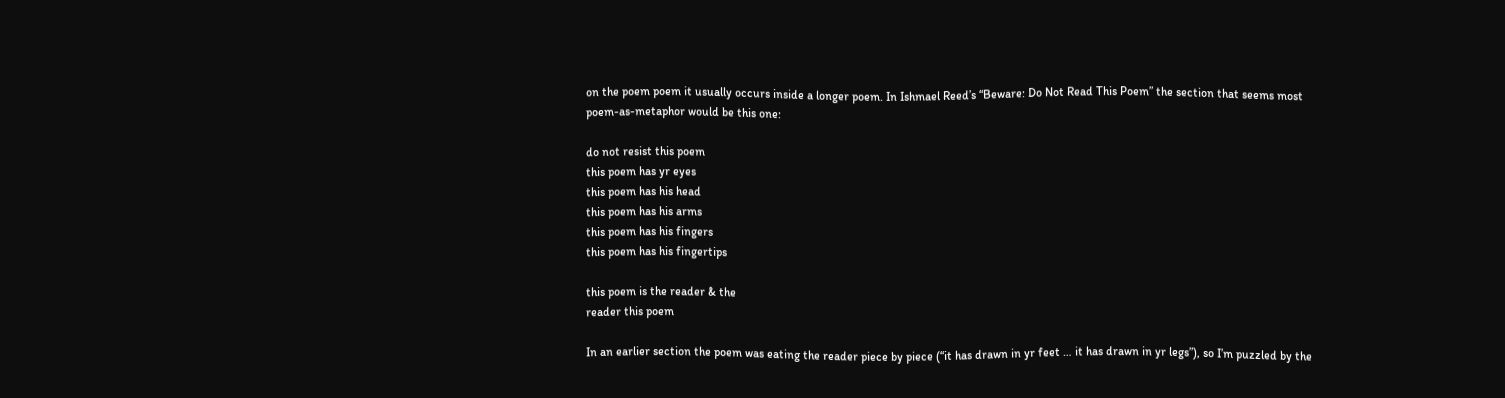on the poem poem it usually occurs inside a longer poem. In Ishmael Reed’s “Beware: Do Not Read This Poem” the section that seems most poem-as-metaphor would be this one:

do not resist this poem
this poem has yr eyes
this poem has his head
this poem has his arms
this poem has his fingers
this poem has his fingertips

this poem is the reader & the
reader this poem

In an earlier section the poem was eating the reader piece by piece (“it has drawn in yr feet … it has drawn in yr legs”), so I’m puzzled by the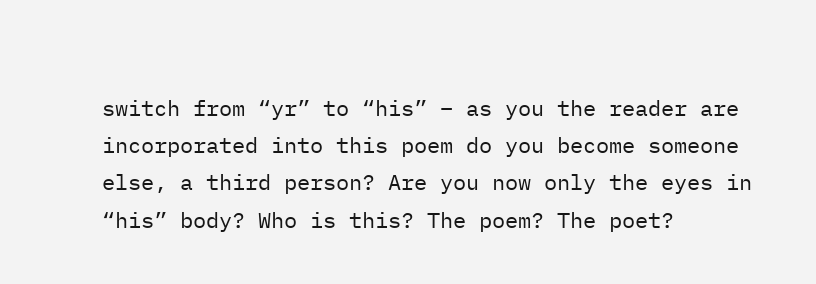switch from “yr” to “his” – as you the reader are incorporated into this poem do you become someone else, a third person? Are you now only the eyes in “his” body? Who is this? The poem? The poet?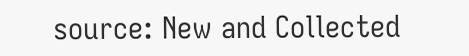source: New and Collected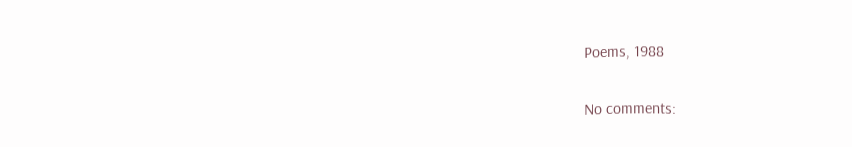Poems, 1988

No comments: